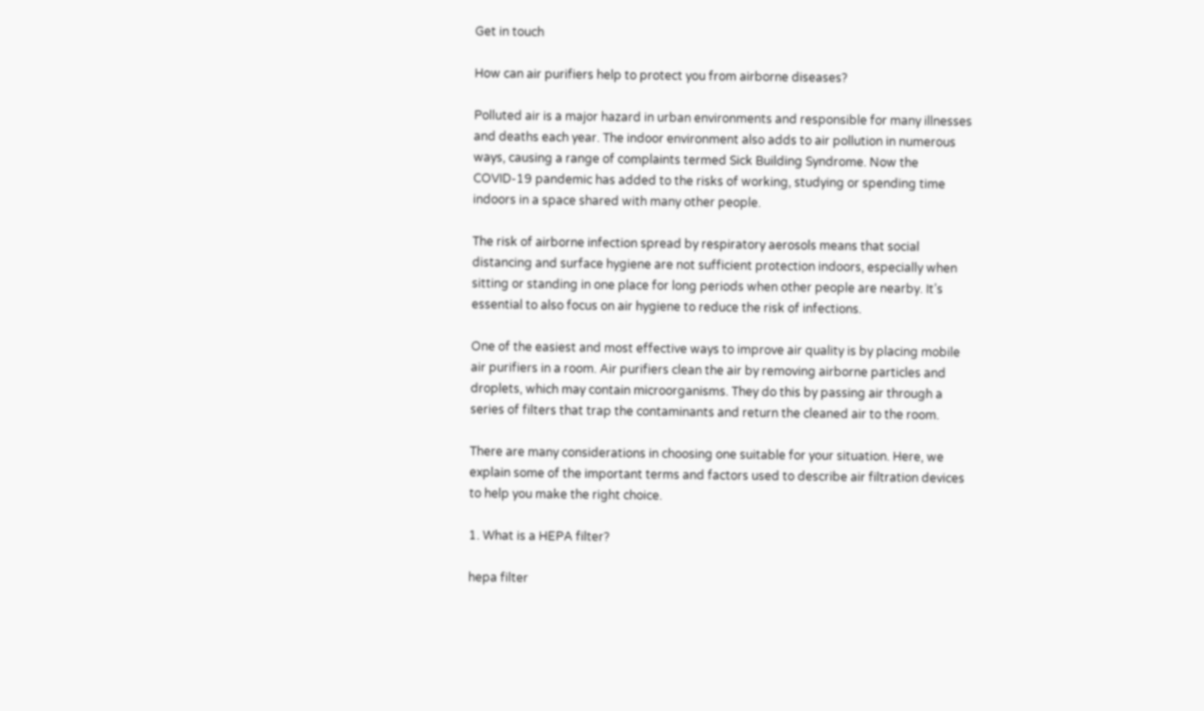Get in touch

How can air purifiers help to protect you from airborne diseases?

Polluted air is a major hazard in urban environments and responsible for many illnesses and deaths each year. The indoor environment also adds to air pollution in numerous ways, causing a range of complaints termed Sick Building Syndrome. Now the COVID-19 pandemic has added to the risks of working, studying or spending time indoors in a space shared with many other people.

The risk of airborne infection spread by respiratory aerosols means that social distancing and surface hygiene are not sufficient protection indoors, especially when sitting or standing in one place for long periods when other people are nearby. It’s essential to also focus on air hygiene to reduce the risk of infections.

One of the easiest and most effective ways to improve air quality is by placing mobile air purifiers in a room. Air purifiers clean the air by removing airborne particles and droplets, which may contain microorganisms. They do this by passing air through a series of filters that trap the contaminants and return the cleaned air to the room.

There are many considerations in choosing one suitable for your situation. Here, we explain some of the important terms and factors used to describe air filtration devices to help you make the right choice.

1. What is a HEPA filter?

hepa filter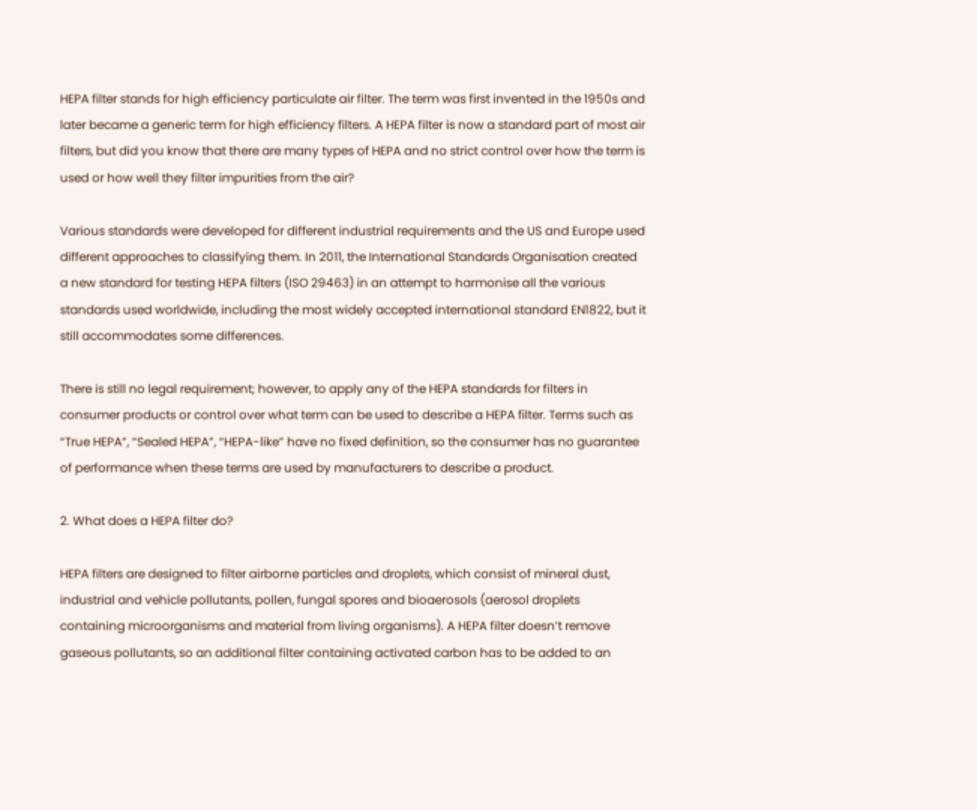HEPA filter stands for high efficiency particulate air filter. The term was first invented in the 1950s and later became a generic term for high efficiency filters. A HEPA filter is now a standard part of most air filters, but did you know that there are many types of HEPA and no strict control over how the term is used or how well they filter impurities from the air?

Various standards were developed for different industrial requirements and the US and Europe used different approaches to classifying them. In 2011, the International Standards Organisation created a new standard for testing HEPA filters (ISO 29463) in an attempt to harmonise all the various standards used worldwide, including the most widely accepted international standard EN1822, but it still accommodates some differences.

There is still no legal requirement; however, to apply any of the HEPA standards for filters in consumer products or control over what term can be used to describe a HEPA filter. Terms such as “True HEPA”, “Sealed HEPA”, “HEPA-like” have no fixed definition, so the consumer has no guarantee of performance when these terms are used by manufacturers to describe a product.

2. What does a HEPA filter do?

HEPA filters are designed to filter airborne particles and droplets, which consist of mineral dust, industrial and vehicle pollutants, pollen, fungal spores and bioaerosols (aerosol droplets containing microorganisms and material from living organisms). A HEPA filter doesn’t remove gaseous pollutants, so an additional filter containing activated carbon has to be added to an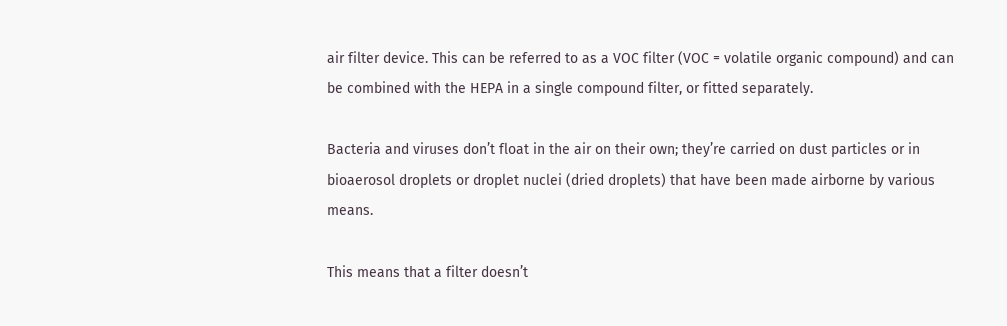air filter device. This can be referred to as a VOC filter (VOC = volatile organic compound) and can be combined with the HEPA in a single compound filter, or fitted separately.

Bacteria and viruses don’t float in the air on their own; they’re carried on dust particles or in bioaerosol droplets or droplet nuclei (dried droplets) that have been made airborne by various means.

This means that a filter doesn’t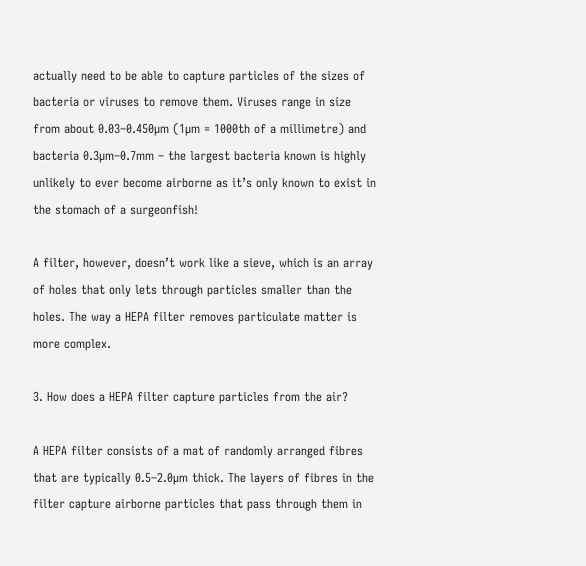actually need to be able to capture particles of the sizes of bacteria or viruses to remove them. Viruses range in size from about 0.03–0.450µm (1µm = 1000th of a millimetre) and bacteria 0.3µm–0.7mm – the largest bacteria known is highly unlikely to ever become airborne as it’s only known to exist in the stomach of a surgeonfish!

A filter, however, doesn’t work like a sieve, which is an array of holes that only lets through particles smaller than the holes. The way a HEPA filter removes particulate matter is more complex.

3. How does a HEPA filter capture particles from the air?

A HEPA filter consists of a mat of randomly arranged fibres that are typically 0.5–2.0µm thick. The layers of fibres in the filter capture airborne particles that pass through them in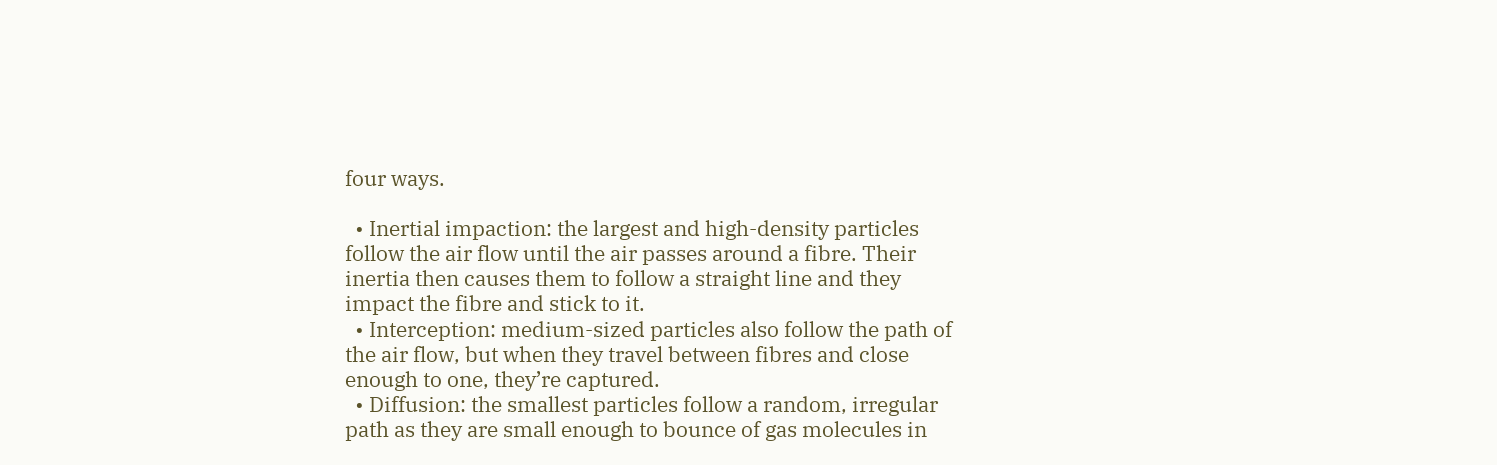four ways.

  • Inertial impaction: the largest and high-density particles follow the air flow until the air passes around a fibre. Their inertia then causes them to follow a straight line and they impact the fibre and stick to it.
  • Interception: medium-sized particles also follow the path of the air flow, but when they travel between fibres and close enough to one, they’re captured.
  • Diffusion: the smallest particles follow a random, irregular path as they are small enough to bounce of gas molecules in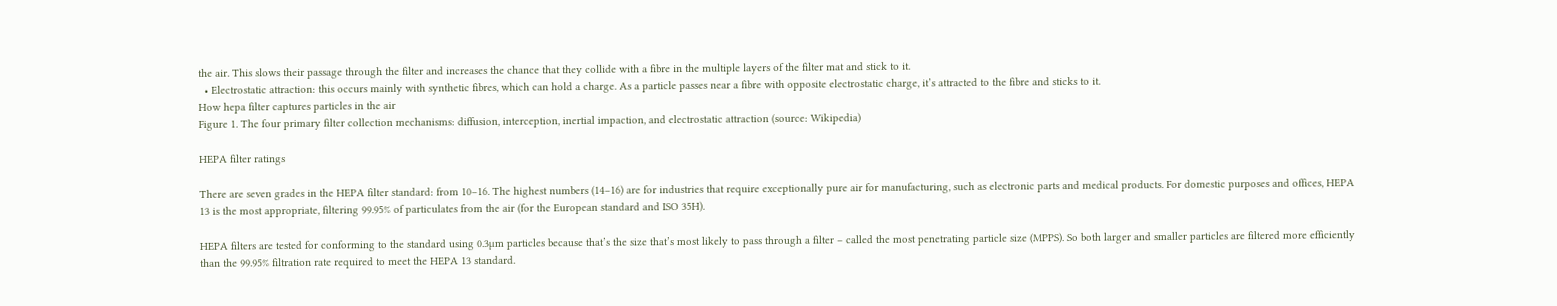the air. This slows their passage through the filter and increases the chance that they collide with a fibre in the multiple layers of the filter mat and stick to it.
  • Electrostatic attraction: this occurs mainly with synthetic fibres, which can hold a charge. As a particle passes near a fibre with opposite electrostatic charge, it’s attracted to the fibre and sticks to it.
How hepa filter captures particles in the air
Figure 1. The four primary filter collection mechanisms: diffusion, interception, inertial impaction, and electrostatic attraction (source: Wikipedia)

HEPA filter ratings

There are seven grades in the HEPA filter standard: from 10–16. The highest numbers (14–16) are for industries that require exceptionally pure air for manufacturing, such as electronic parts and medical products. For domestic purposes and offices, HEPA 13 is the most appropriate, filtering 99.95% of particulates from the air (for the European standard and ISO 35H).

HEPA filters are tested for conforming to the standard using 0.3µm particles because that’s the size that’s most likely to pass through a filter – called the most penetrating particle size (MPPS). So both larger and smaller particles are filtered more efficiently than the 99.95% filtration rate required to meet the HEPA 13 standard.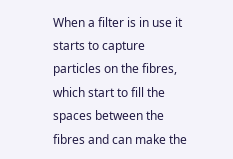When a filter is in use it starts to capture particles on the fibres, which start to fill the spaces between the fibres and can make the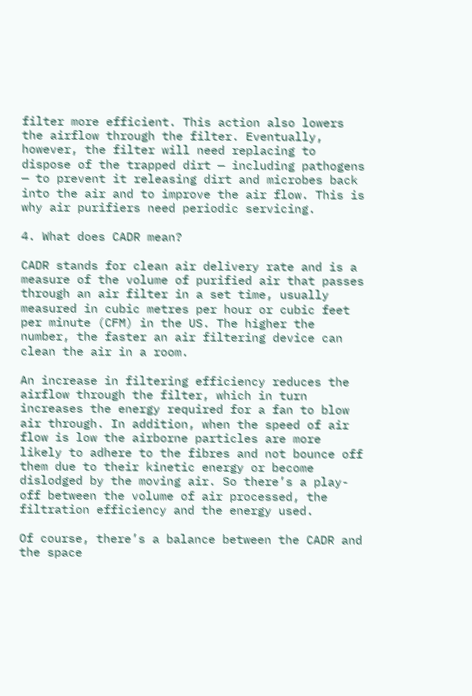filter more efficient. This action also lowers the airflow through the filter. Eventually, however, the filter will need replacing to dispose of the trapped dirt — including pathogens — to prevent it releasing dirt and microbes back into the air and to improve the air flow. This is why air purifiers need periodic servicing.

4. What does CADR mean?

CADR stands for clean air delivery rate and is a measure of the volume of purified air that passes through an air filter in a set time, usually measured in cubic metres per hour or cubic feet per minute (CFM) in the US. The higher the number, the faster an air filtering device can clean the air in a room.

An increase in filtering efficiency reduces the airflow through the filter, which in turn increases the energy required for a fan to blow air through. In addition, when the speed of air flow is low the airborne particles are more likely to adhere to the fibres and not bounce off them due to their kinetic energy or become dislodged by the moving air. So there’s a play-off between the volume of air processed, the filtration efficiency and the energy used.

Of course, there’s a balance between the CADR and the space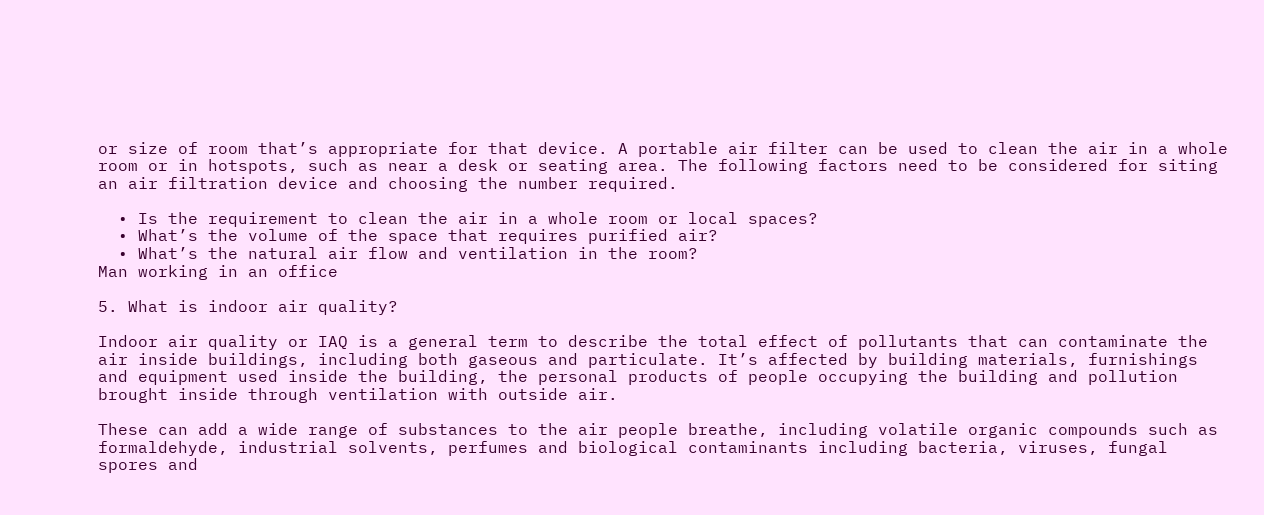or size of room that’s appropriate for that device. A portable air filter can be used to clean the air in a whole room or in hotspots, such as near a desk or seating area. The following factors need to be considered for siting an air filtration device and choosing the number required.

  • Is the requirement to clean the air in a whole room or local spaces?
  • What’s the volume of the space that requires purified air?
  • What’s the natural air flow and ventilation in the room?
Man working in an office

5. What is indoor air quality?

Indoor air quality or IAQ is a general term to describe the total effect of pollutants that can contaminate the air inside buildings, including both gaseous and particulate. It’s affected by building materials, furnishings and equipment used inside the building, the personal products of people occupying the building and pollution brought inside through ventilation with outside air.

These can add a wide range of substances to the air people breathe, including volatile organic compounds such as formaldehyde, industrial solvents, perfumes and biological contaminants including bacteria, viruses, fungal spores and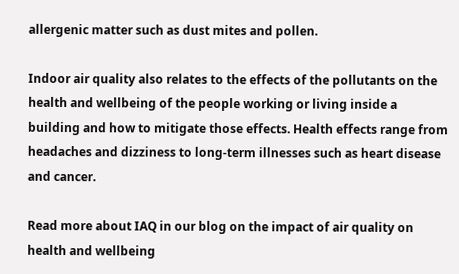allergenic matter such as dust mites and pollen.

Indoor air quality also relates to the effects of the pollutants on the health and wellbeing of the people working or living inside a building and how to mitigate those effects. Health effects range from headaches and dizziness to long-term illnesses such as heart disease and cancer.

Read more about IAQ in our blog on the impact of air quality on health and wellbeing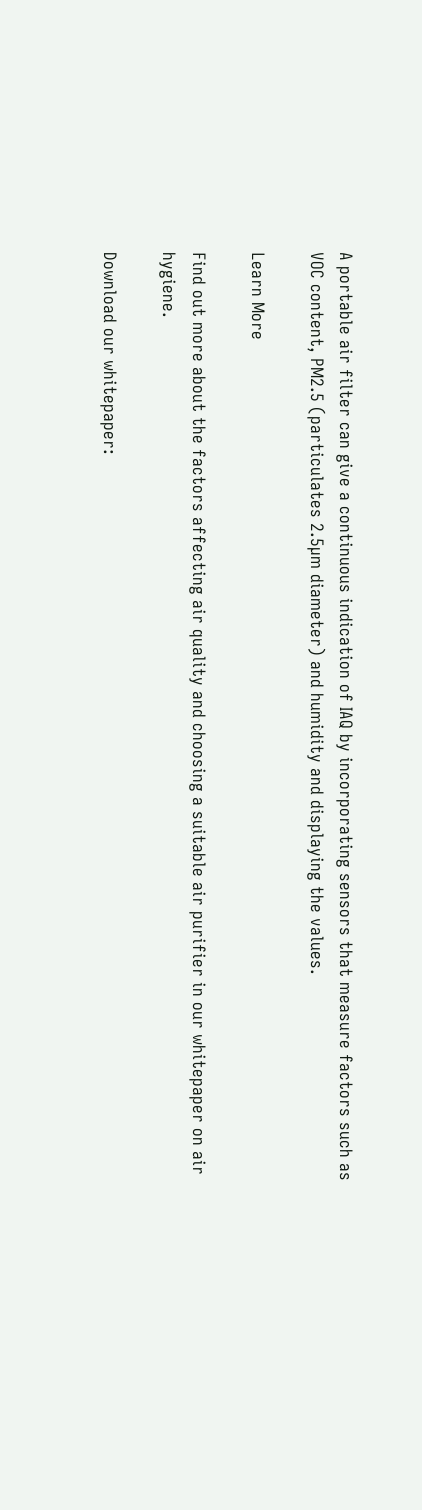A portable air filter can give a continuous indication of IAQ by incorporating sensors that measure factors such as VOC content, PM2.5 (particulates 2.5µm diameter) and humidity and displaying the values.

Learn More

Find out more about the factors affecting air quality and choosing a suitable air purifier in our whitepaper on air hygiene.

Download our whitepaper: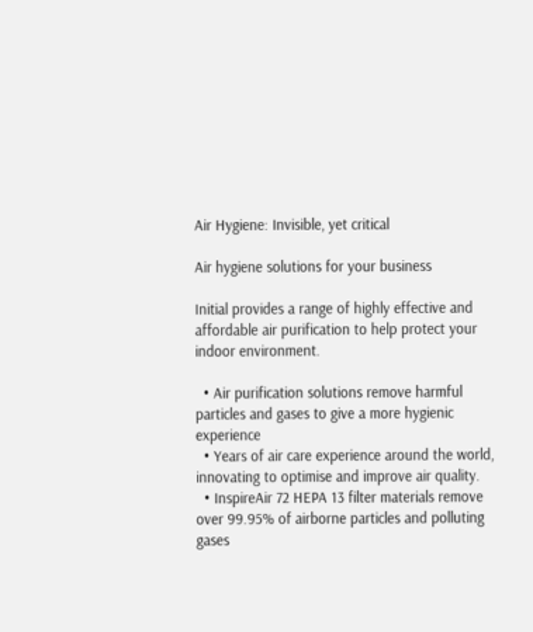Air Hygiene: Invisible, yet critical

Air hygiene solutions for your business

Initial provides a range of highly effective and affordable air purification to help protect your indoor environment.

  • Air purification solutions remove harmful particles and gases to give a more hygienic experience
  • Years of air care experience around the world, innovating to optimise and improve air quality.
  • InspireAir 72 HEPA 13 filter materials remove over 99.95% of airborne particles and polluting gases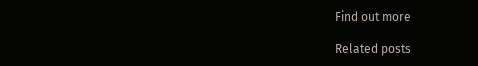Find out more

Related posts